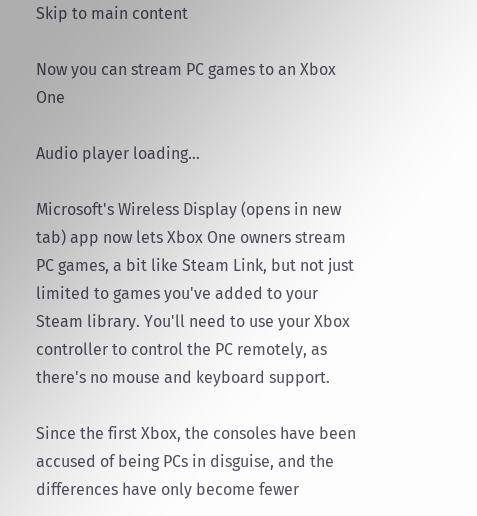Skip to main content

Now you can stream PC games to an Xbox One

Audio player loading…

Microsoft's Wireless Display (opens in new tab) app now lets Xbox One owners stream PC games, a bit like Steam Link, but not just limited to games you've added to your Steam library. You'll need to use your Xbox controller to control the PC remotely, as there's no mouse and keyboard support.

Since the first Xbox, the consoles have been accused of being PCs in disguise, and the differences have only become fewer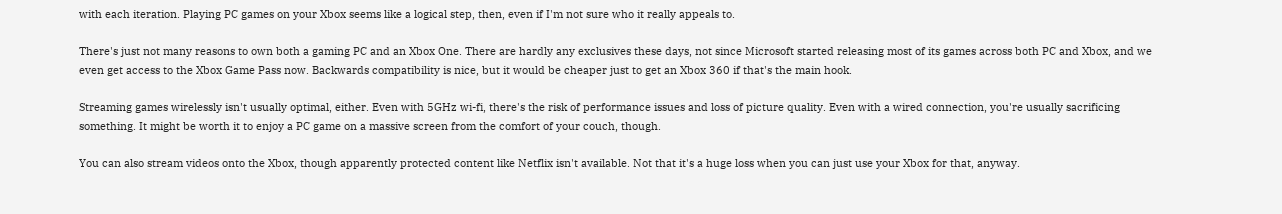with each iteration. Playing PC games on your Xbox seems like a logical step, then, even if I'm not sure who it really appeals to.

There's just not many reasons to own both a gaming PC and an Xbox One. There are hardly any exclusives these days, not since Microsoft started releasing most of its games across both PC and Xbox, and we even get access to the Xbox Game Pass now. Backwards compatibility is nice, but it would be cheaper just to get an Xbox 360 if that's the main hook.

Streaming games wirelessly isn't usually optimal, either. Even with 5GHz wi-fi, there's the risk of performance issues and loss of picture quality. Even with a wired connection, you're usually sacrificing something. It might be worth it to enjoy a PC game on a massive screen from the comfort of your couch, though.

You can also stream videos onto the Xbox, though apparently protected content like Netflix isn't available. Not that it's a huge loss when you can just use your Xbox for that, anyway.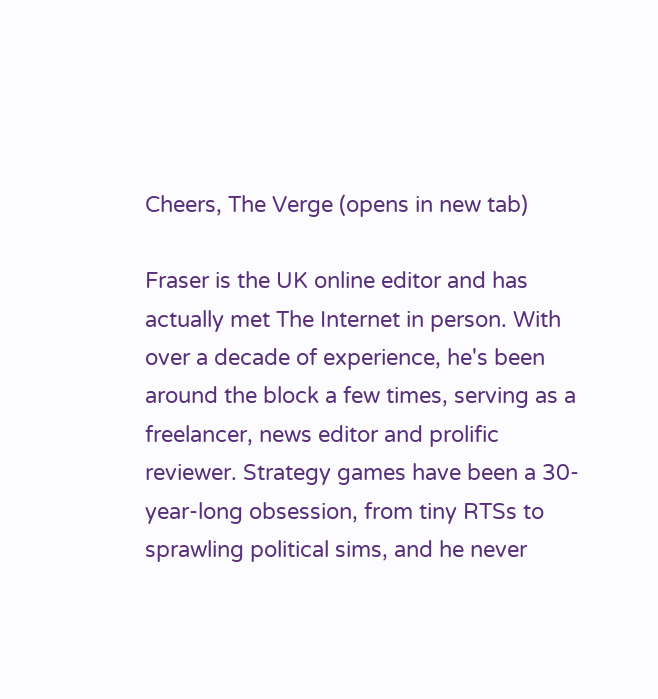Cheers, The Verge (opens in new tab)

Fraser is the UK online editor and has actually met The Internet in person. With over a decade of experience, he's been around the block a few times, serving as a freelancer, news editor and prolific reviewer. Strategy games have been a 30-year-long obsession, from tiny RTSs to sprawling political sims, and he never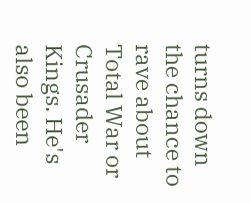turns down the chance to rave about Total War or Crusader Kings. He's also been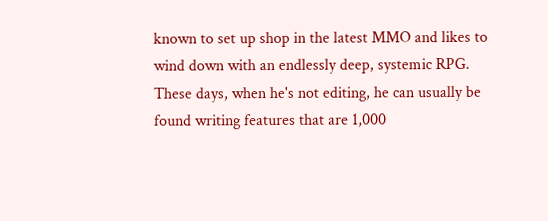known to set up shop in the latest MMO and likes to wind down with an endlessly deep, systemic RPG. These days, when he's not editing, he can usually be found writing features that are 1,000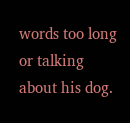words too long or talking about his dog.